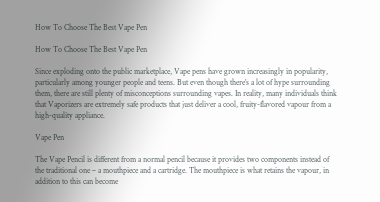How To Choose The Best Vape Pen

How To Choose The Best Vape Pen

Since exploding onto the public marketplace, Vape pens have grown increasingly in popularity, particularly among younger people and teens. But even though there’s a lot of hype surrounding them, there are still plenty of misconceptions surrounding vapes. In reality, many individuals think that Vaporizers are extremely safe products that just deliver a cool, fruity-flavored vapour from a high-quality appliance.

Vape Pen

The Vape Pencil is different from a normal pencil because it provides two components instead of the traditional one – a mouthpiece and a cartridge. The mouthpiece is what retains the vapour, in addition to this can become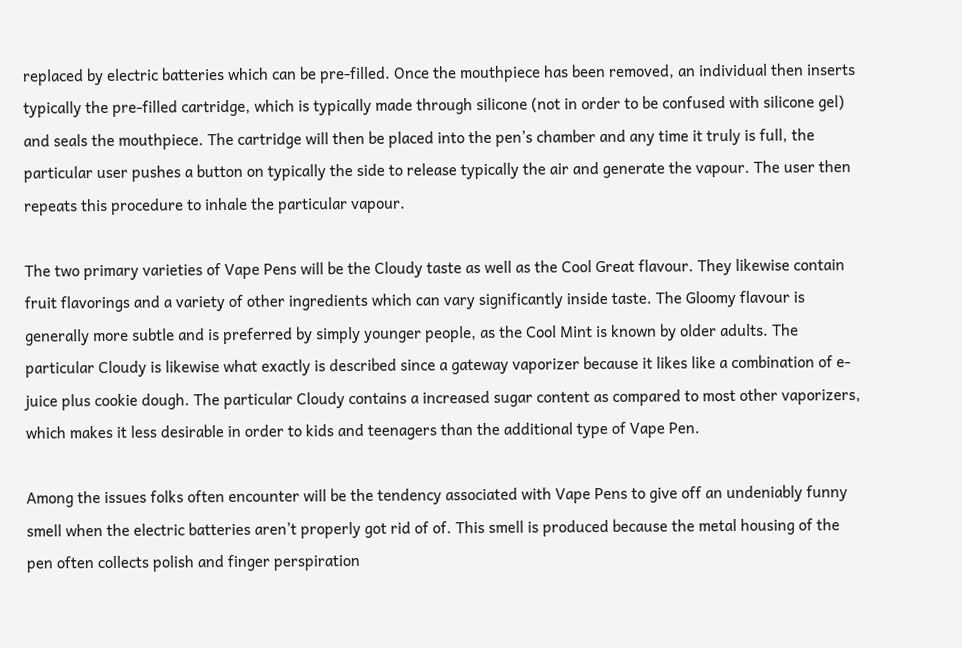replaced by electric batteries which can be pre-filled. Once the mouthpiece has been removed, an individual then inserts typically the pre-filled cartridge, which is typically made through silicone (not in order to be confused with silicone gel) and seals the mouthpiece. The cartridge will then be placed into the pen’s chamber and any time it truly is full, the particular user pushes a button on typically the side to release typically the air and generate the vapour. The user then repeats this procedure to inhale the particular vapour.

The two primary varieties of Vape Pens will be the Cloudy taste as well as the Cool Great flavour. They likewise contain fruit flavorings and a variety of other ingredients which can vary significantly inside taste. The Gloomy flavour is generally more subtle and is preferred by simply younger people, as the Cool Mint is known by older adults. The particular Cloudy is likewise what exactly is described since a gateway vaporizer because it likes like a combination of e-juice plus cookie dough. The particular Cloudy contains a increased sugar content as compared to most other vaporizers, which makes it less desirable in order to kids and teenagers than the additional type of Vape Pen.

Among the issues folks often encounter will be the tendency associated with Vape Pens to give off an undeniably funny smell when the electric batteries aren’t properly got rid of of. This smell is produced because the metal housing of the pen often collects polish and finger perspiration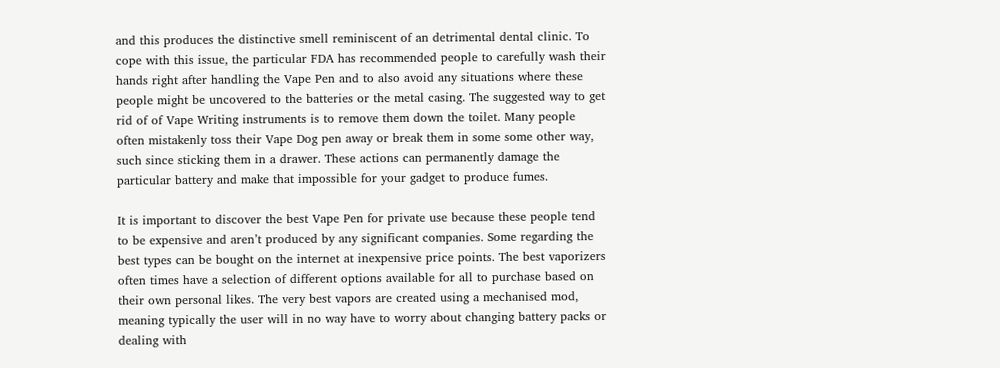and this produces the distinctive smell reminiscent of an detrimental dental clinic. To cope with this issue, the particular FDA has recommended people to carefully wash their hands right after handling the Vape Pen and to also avoid any situations where these people might be uncovered to the batteries or the metal casing. The suggested way to get rid of of Vape Writing instruments is to remove them down the toilet. Many people often mistakenly toss their Vape Dog pen away or break them in some some other way, such since sticking them in a drawer. These actions can permanently damage the particular battery and make that impossible for your gadget to produce fumes.

It is important to discover the best Vape Pen for private use because these people tend to be expensive and aren’t produced by any significant companies. Some regarding the best types can be bought on the internet at inexpensive price points. The best vaporizers often times have a selection of different options available for all to purchase based on their own personal likes. The very best vapors are created using a mechanised mod, meaning typically the user will in no way have to worry about changing battery packs or dealing with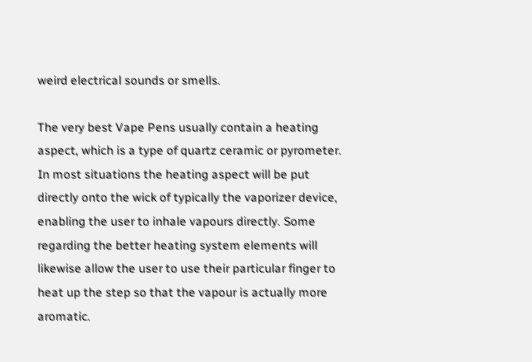weird electrical sounds or smells.

The very best Vape Pens usually contain a heating aspect, which is a type of quartz ceramic or pyrometer. In most situations the heating aspect will be put directly onto the wick of typically the vaporizer device, enabling the user to inhale vapours directly. Some regarding the better heating system elements will likewise allow the user to use their particular finger to heat up the step so that the vapour is actually more aromatic.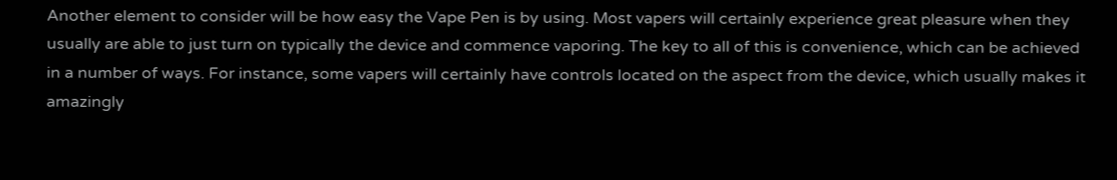Another element to consider will be how easy the Vape Pen is by using. Most vapers will certainly experience great pleasure when they usually are able to just turn on typically the device and commence vaporing. The key to all of this is convenience, which can be achieved in a number of ways. For instance, some vapers will certainly have controls located on the aspect from the device, which usually makes it amazingly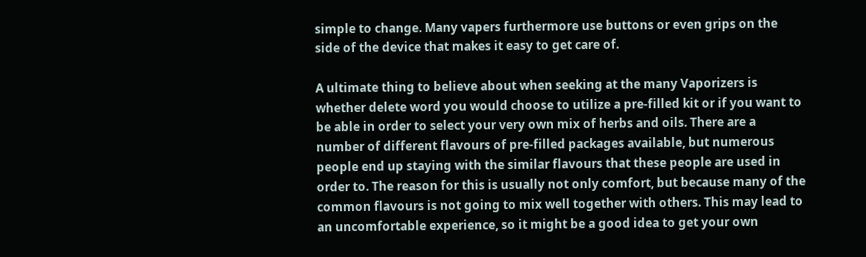simple to change. Many vapers furthermore use buttons or even grips on the side of the device that makes it easy to get care of.

A ultimate thing to believe about when seeking at the many Vaporizers is whether delete word you would choose to utilize a pre-filled kit or if you want to be able in order to select your very own mix of herbs and oils. There are a number of different flavours of pre-filled packages available, but numerous people end up staying with the similar flavours that these people are used in order to. The reason for this is usually not only comfort, but because many of the common flavours is not going to mix well together with others. This may lead to an uncomfortable experience, so it might be a good idea to get your own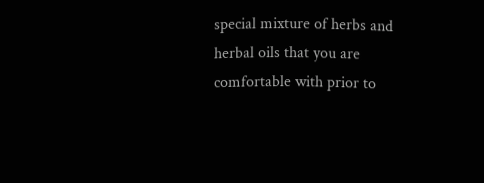special mixture of herbs and herbal oils that you are comfortable with prior to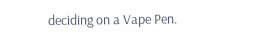deciding on a Vape Pen.